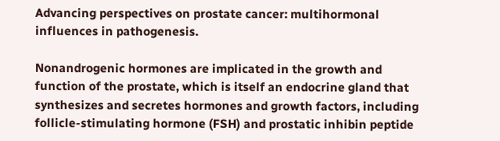Advancing perspectives on prostate cancer: multihormonal influences in pathogenesis.

Nonandrogenic hormones are implicated in the growth and function of the prostate, which is itself an endocrine gland that synthesizes and secretes hormones and growth factors, including follicle-stimulating hormone (FSH) and prostatic inhibin peptide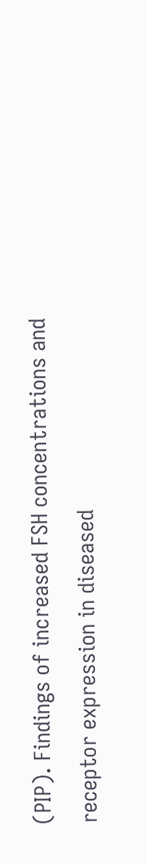(PIP). Findings of increased FSH concentrations and receptor expression in diseased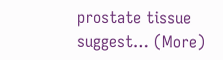prostate tissue suggest… (More)